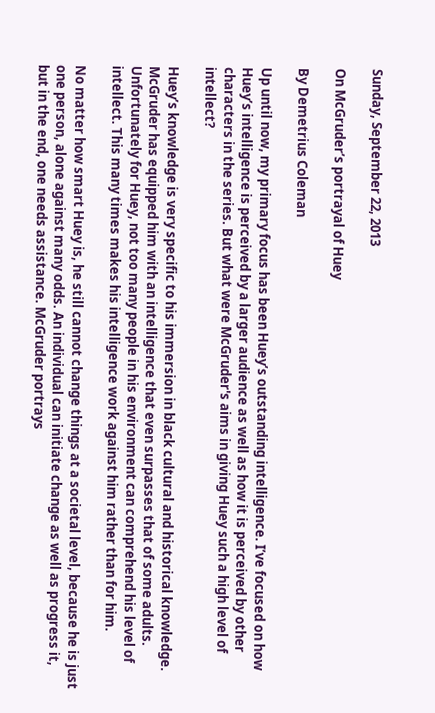Sunday, September 22, 2013

On McGruder’s portrayal of Huey

By Demetrius Coleman

Up until now, my primary focus has been Huey’s outstanding intelligence. I’ve focused on how Huey’s intelligence is perceived by a larger audience as well as how it is perceived by other characters in the series. But what were McGruder's aims in giving Huey such a high level of intellect?

Huey’s knowledge is very specific to his immersion in black cultural and historical knowledge. McGruder has equipped him with an intelligence that even surpasses that of some adults. Unfortunately for Huey, not too many people in his environment can comprehend his level of intellect. This many times makes his intelligence work against him rather than for him.

No matter how smart Huey is, he still cannot change things at a societal level, because he is just one person, alone against many odds. An individual can initiate change as well as progress it, but in the end, one needs assistance. McGruder portrays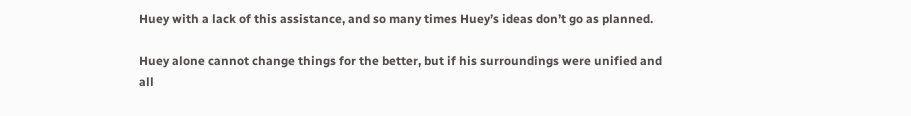Huey with a lack of this assistance, and so many times Huey’s ideas don’t go as planned.

Huey alone cannot change things for the better, but if his surroundings were unified and all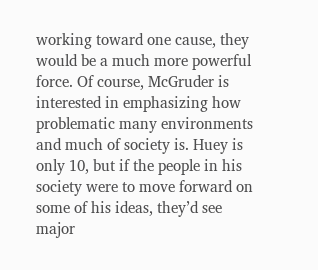working toward one cause, they would be a much more powerful force. Of course, McGruder is interested in emphasizing how problematic many environments and much of society is. Huey is only 10, but if the people in his society were to move forward on some of his ideas, they’d see major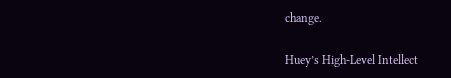change.

Huey’s High-Level Intellect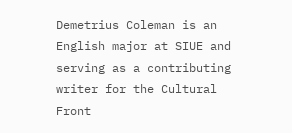Demetrius Coleman is an English major at SIUE and serving as a contributing writer for the Cultural Front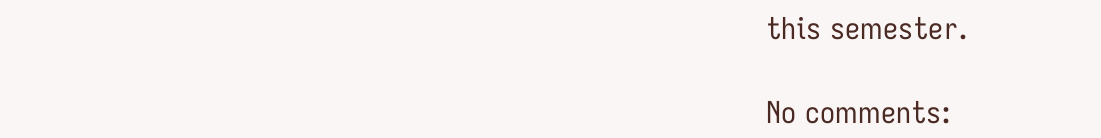this semester.

No comments: